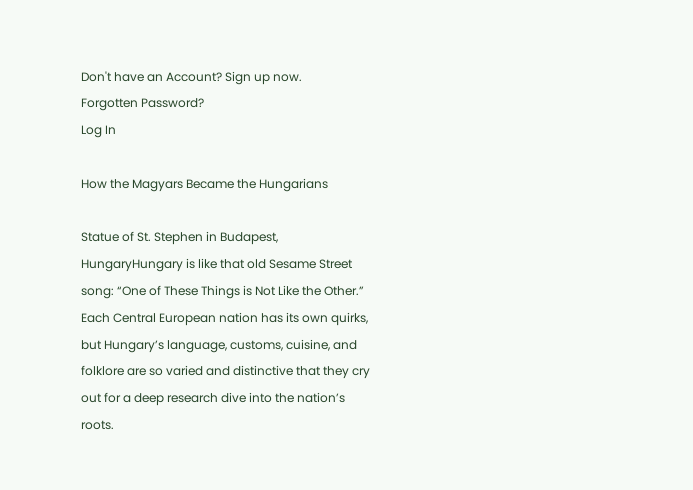Don't have an Account? Sign up now.
Forgotten Password?
Log In

How the Magyars Became the Hungarians

Statue of St. Stephen in Budapest, HungaryHungary is like that old Sesame Street song: “One of These Things is Not Like the Other.”  Each Central European nation has its own quirks, but Hungary’s language, customs, cuisine, and folklore are so varied and distinctive that they cry out for a deep research dive into the nation’s roots.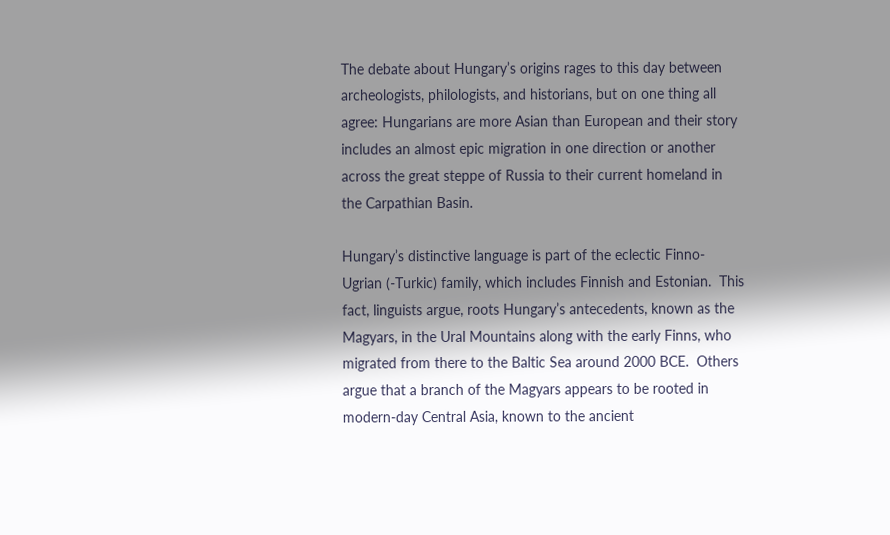The debate about Hungary’s origins rages to this day between archeologists, philologists, and historians, but on one thing all agree: Hungarians are more Asian than European and their story includes an almost epic migration in one direction or another across the great steppe of Russia to their current homeland in the Carpathian Basin.

Hungary’s distinctive language is part of the eclectic Finno-Ugrian (-Turkic) family, which includes Finnish and Estonian.  This fact, linguists argue, roots Hungary’s antecedents, known as the Magyars, in the Ural Mountains along with the early Finns, who migrated from there to the Baltic Sea around 2000 BCE.  Others argue that a branch of the Magyars appears to be rooted in modern-day Central Asia, known to the ancient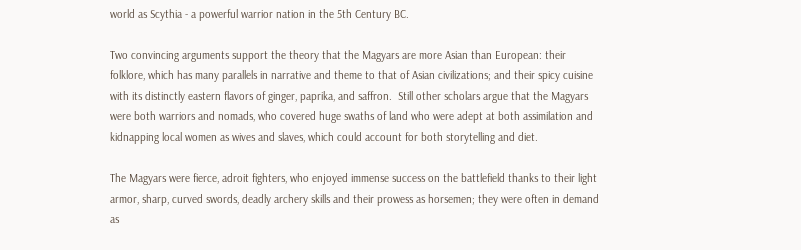world as Scythia - a powerful warrior nation in the 5th Century BC.

Two convincing arguments support the theory that the Magyars are more Asian than European: their folklore, which has many parallels in narrative and theme to that of Asian civilizations; and their spicy cuisine with its distinctly eastern flavors of ginger, paprika, and saffron.  Still other scholars argue that the Magyars were both warriors and nomads, who covered huge swaths of land who were adept at both assimilation and kidnapping local women as wives and slaves, which could account for both storytelling and diet.

The Magyars were fierce, adroit fighters, who enjoyed immense success on the battlefield thanks to their light armor, sharp, curved swords, deadly archery skills and their prowess as horsemen; they were often in demand as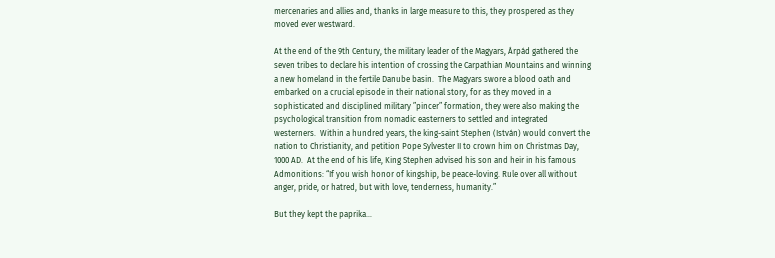mercenaries and allies and, thanks in large measure to this, they prospered as they moved ever westward.

At the end of the 9th Century, the military leader of the Magyars, Árpád gathered the seven tribes to declare his intention of crossing the Carpathian Mountains and winning a new homeland in the fertile Danube basin.  The Magyars swore a blood oath and embarked on a crucial episode in their national story, for as they moved in a sophisticated and disciplined military ”pincer” formation, they were also making the psychological transition from nomadic easterners to settled and integrated westerners.  Within a hundred years, the king-saint Stephen (István) would convert the nation to Christianity, and petition Pope Sylvester II to crown him on Christmas Day, 1000 AD.  At the end of his life, King Stephen advised his son and heir in his famous Admonitions: “If you wish honor of kingship, be peace-loving. Rule over all without anger, pride, or hatred, but with love, tenderness, humanity.”

But they kept the paprika…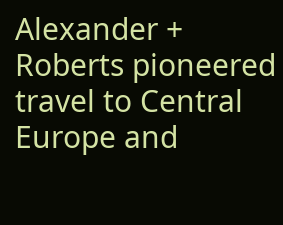Alexander + Roberts pioneered travel to Central Europe and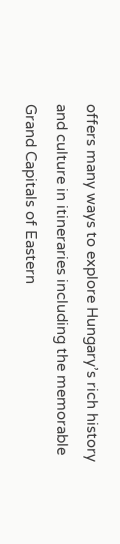offers many ways to explore Hungary’s rich history and culture in itineraries including the memorable Grand Capitals of Eastern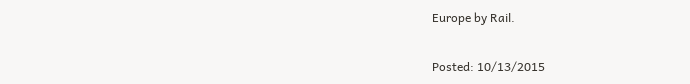Europe by Rail.

Posted: 10/13/2015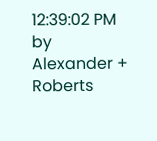12:39:02 PM by Alexander + Roberts